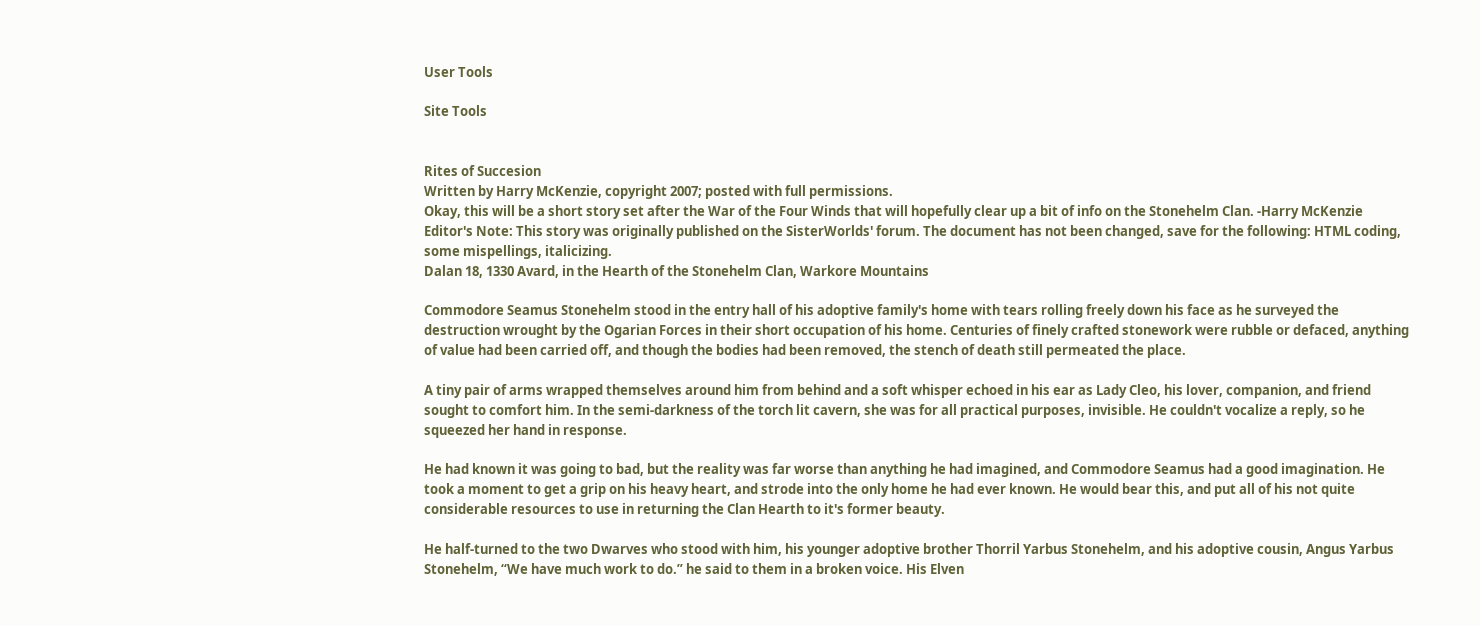User Tools

Site Tools


Rites of Succesion
Written by Harry McKenzie, copyright 2007; posted with full permissions.
Okay, this will be a short story set after the War of the Four Winds that will hopefully clear up a bit of info on the Stonehelm Clan. -Harry McKenzie
Editor's Note: This story was originally published on the SisterWorlds' forum. The document has not been changed, save for the following: HTML coding, some mispellings, italicizing.
Dalan 18, 1330 Avard, in the Hearth of the Stonehelm Clan, Warkore Mountains

Commodore Seamus Stonehelm stood in the entry hall of his adoptive family's home with tears rolling freely down his face as he surveyed the destruction wrought by the Ogarian Forces in their short occupation of his home. Centuries of finely crafted stonework were rubble or defaced, anything of value had been carried off, and though the bodies had been removed, the stench of death still permeated the place.

A tiny pair of arms wrapped themselves around him from behind and a soft whisper echoed in his ear as Lady Cleo, his lover, companion, and friend sought to comfort him. In the semi-darkness of the torch lit cavern, she was for all practical purposes, invisible. He couldn't vocalize a reply, so he squeezed her hand in response.

He had known it was going to bad, but the reality was far worse than anything he had imagined, and Commodore Seamus had a good imagination. He took a moment to get a grip on his heavy heart, and strode into the only home he had ever known. He would bear this, and put all of his not quite considerable resources to use in returning the Clan Hearth to it's former beauty.

He half-turned to the two Dwarves who stood with him, his younger adoptive brother Thorril Yarbus Stonehelm, and his adoptive cousin, Angus Yarbus Stonehelm, “We have much work to do.” he said to them in a broken voice. His Elven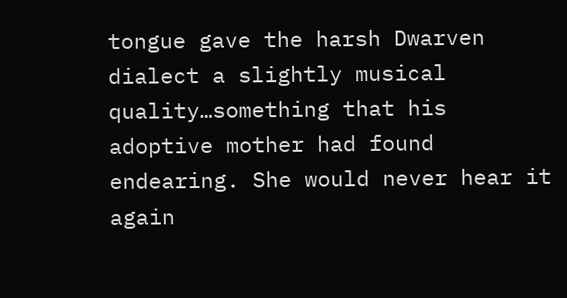tongue gave the harsh Dwarven dialect a slightly musical quality…something that his adoptive mother had found endearing. She would never hear it again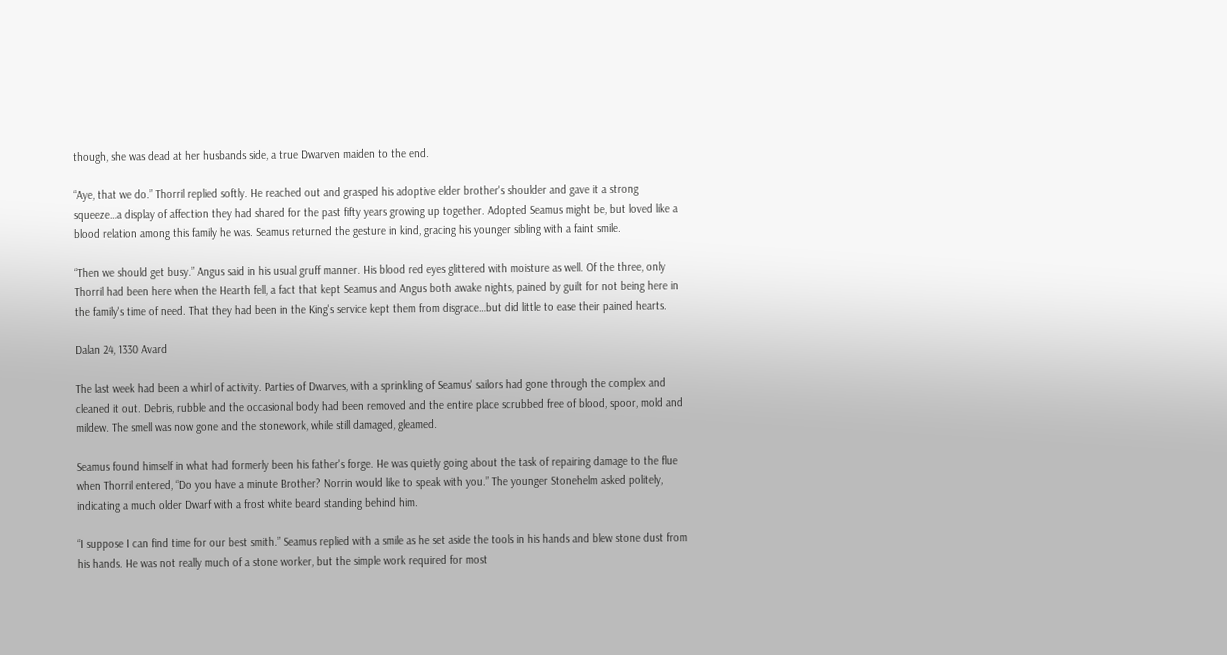though, she was dead at her husbands side, a true Dwarven maiden to the end.

“Aye, that we do.” Thorril replied softly. He reached out and grasped his adoptive elder brother's shoulder and gave it a strong squeeze…a display of affection they had shared for the past fifty years growing up together. Adopted Seamus might be, but loved like a blood relation among this family he was. Seamus returned the gesture in kind, gracing his younger sibling with a faint smile.

“Then we should get busy.” Angus said in his usual gruff manner. His blood red eyes glittered with moisture as well. Of the three, only Thorril had been here when the Hearth fell, a fact that kept Seamus and Angus both awake nights, pained by guilt for not being here in the family's time of need. That they had been in the King's service kept them from disgrace…but did little to ease their pained hearts.

Dalan 24, 1330 Avard

The last week had been a whirl of activity. Parties of Dwarves, with a sprinkling of Seamus' sailors had gone through the complex and cleaned it out. Debris, rubble and the occasional body had been removed and the entire place scrubbed free of blood, spoor, mold and mildew. The smell was now gone and the stonework, while still damaged, gleamed.

Seamus found himself in what had formerly been his father's forge. He was quietly going about the task of repairing damage to the flue when Thorril entered, “Do you have a minute Brother? Norrin would like to speak with you.” The younger Stonehelm asked politely, indicating a much older Dwarf with a frost white beard standing behind him.

“I suppose I can find time for our best smith.” Seamus replied with a smile as he set aside the tools in his hands and blew stone dust from his hands. He was not really much of a stone worker, but the simple work required for most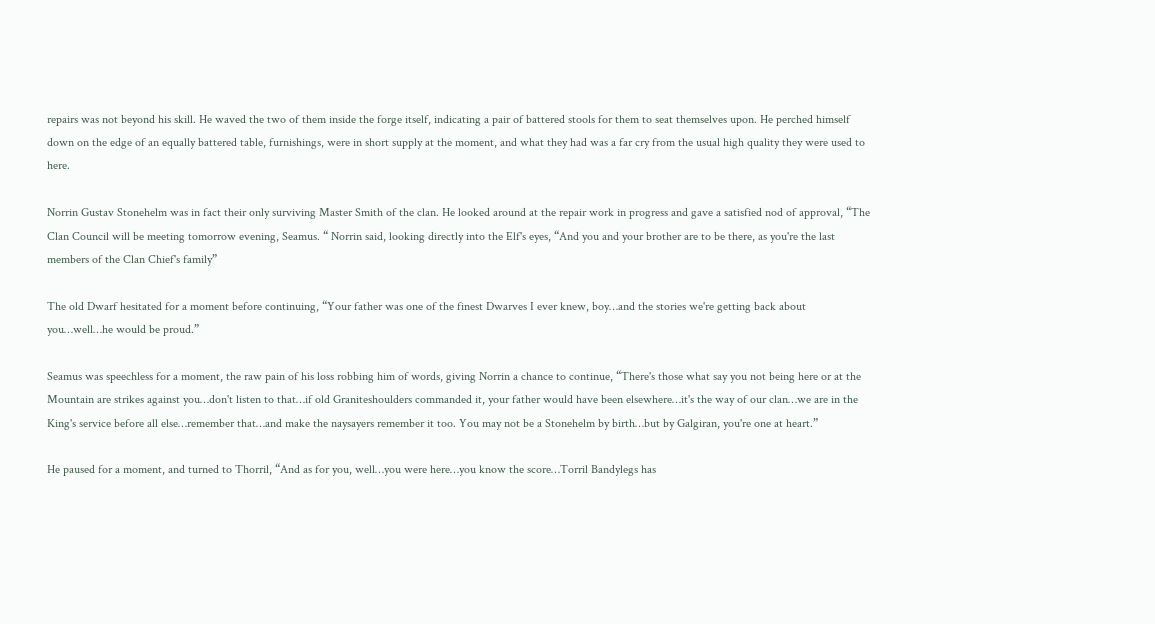repairs was not beyond his skill. He waved the two of them inside the forge itself, indicating a pair of battered stools for them to seat themselves upon. He perched himself down on the edge of an equally battered table, furnishings, were in short supply at the moment, and what they had was a far cry from the usual high quality they were used to here.

Norrin Gustav Stonehelm was in fact their only surviving Master Smith of the clan. He looked around at the repair work in progress and gave a satisfied nod of approval, “The Clan Council will be meeting tomorrow evening, Seamus. “ Norrin said, looking directly into the Elf's eyes, “And you and your brother are to be there, as you're the last members of the Clan Chief's family”

The old Dwarf hesitated for a moment before continuing, “Your father was one of the finest Dwarves I ever knew, boy…and the stories we're getting back about you…well…he would be proud.”

Seamus was speechless for a moment, the raw pain of his loss robbing him of words, giving Norrin a chance to continue, “There's those what say you not being here or at the Mountain are strikes against you…don't listen to that…if old Graniteshoulders commanded it, your father would have been elsewhere…it's the way of our clan…we are in the King's service before all else…remember that…and make the naysayers remember it too. You may not be a Stonehelm by birth…but by Galgiran, you're one at heart.”

He paused for a moment, and turned to Thorril, “And as for you, well…you were here…you know the score…Torril Bandylegs has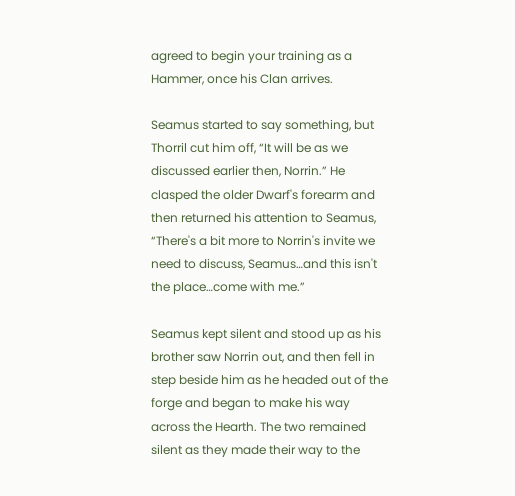agreed to begin your training as a Hammer, once his Clan arrives.

Seamus started to say something, but Thorril cut him off, “It will be as we discussed earlier then, Norrin.” He clasped the older Dwarf's forearm and then returned his attention to Seamus, “There's a bit more to Norrin's invite we need to discuss, Seamus…and this isn't the place…come with me.”

Seamus kept silent and stood up as his brother saw Norrin out, and then fell in step beside him as he headed out of the forge and began to make his way across the Hearth. The two remained silent as they made their way to the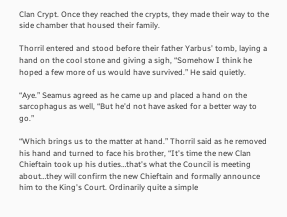Clan Crypt. Once they reached the crypts, they made their way to the side chamber that housed their family.

Thorril entered and stood before their father Yarbus' tomb, laying a hand on the cool stone and giving a sigh, “Somehow I think he hoped a few more of us would have survived.” He said quietly.

“Aye.” Seamus agreed as he came up and placed a hand on the sarcophagus as well, “But he'd not have asked for a better way to go.”

“Which brings us to the matter at hand.” Thorril said as he removed his hand and turned to face his brother, “It's time the new Clan Chieftain took up his duties…that's what the Council is meeting about…they will confirm the new Chieftain and formally announce him to the King's Court. Ordinarily quite a simple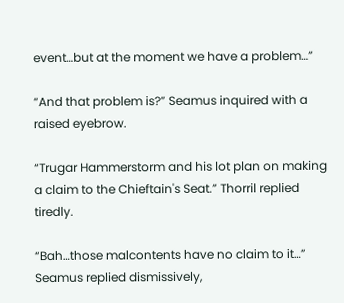event…but at the moment we have a problem…”

“And that problem is?” Seamus inquired with a raised eyebrow.

“Trugar Hammerstorm and his lot plan on making a claim to the Chieftain's Seat.” Thorril replied tiredly.

“Bah…those malcontents have no claim to it…” Seamus replied dismissively,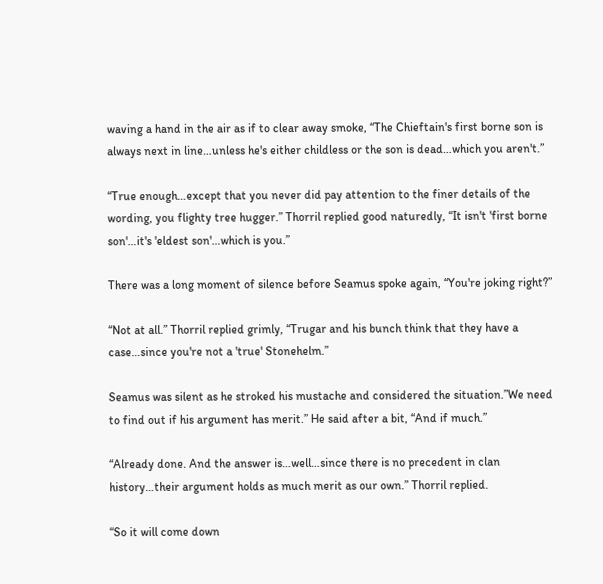waving a hand in the air as if to clear away smoke, “The Chieftain's first borne son is always next in line…unless he's either childless or the son is dead…which you aren't.”

“True enough…except that you never did pay attention to the finer details of the wording, you flighty tree hugger.” Thorril replied good naturedly, “It isn't 'first borne son'…it's 'eldest son'…which is you.”

There was a long moment of silence before Seamus spoke again, “You're joking right?”

“Not at all.” Thorril replied grimly, “Trugar and his bunch think that they have a case…since you're not a 'true' Stonehelm.”

Seamus was silent as he stroked his mustache and considered the situation.”We need to find out if his argument has merit.” He said after a bit, “And if much.”

“Already done. And the answer is…well…since there is no precedent in clan history…their argument holds as much merit as our own.” Thorril replied.

“So it will come down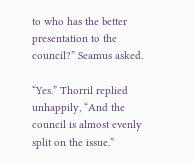to who has the better presentation to the council?” Seamus asked.

“Yes.” Thorril replied unhappily, “And the council is almost evenly split on the issue.”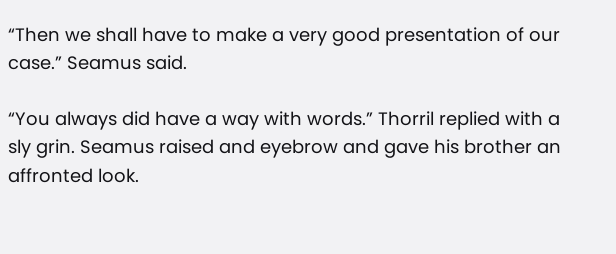“Then we shall have to make a very good presentation of our case.” Seamus said.

“You always did have a way with words.” Thorril replied with a sly grin. Seamus raised and eyebrow and gave his brother an affronted look.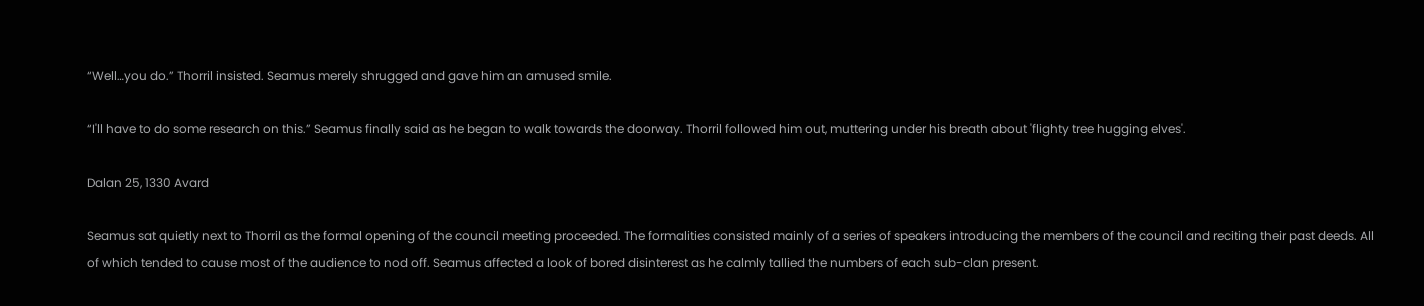“Well…you do.” Thorril insisted. Seamus merely shrugged and gave him an amused smile.

“I'll have to do some research on this.” Seamus finally said as he began to walk towards the doorway. Thorril followed him out, muttering under his breath about 'flighty tree hugging elves'.

Dalan 25, 1330 Avard

Seamus sat quietly next to Thorril as the formal opening of the council meeting proceeded. The formalities consisted mainly of a series of speakers introducing the members of the council and reciting their past deeds. All of which tended to cause most of the audience to nod off. Seamus affected a look of bored disinterest as he calmly tallied the numbers of each sub-clan present.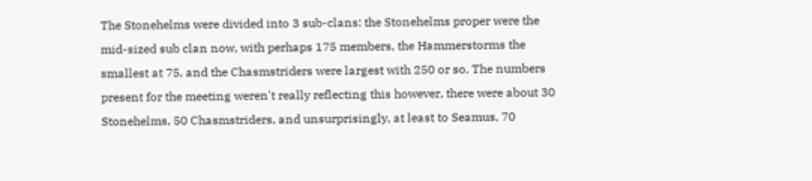The Stonehelms were divided into 3 sub-clans: the Stonehelms proper were the mid-sized sub clan now, with perhaps 175 members, the Hammerstorms the smallest at 75, and the Chasmstriders were largest with 250 or so. The numbers present for the meeting weren't really reflecting this however, there were about 30 Stonehelms, 50 Chasmstriders, and unsurprisingly, at least to Seamus, 70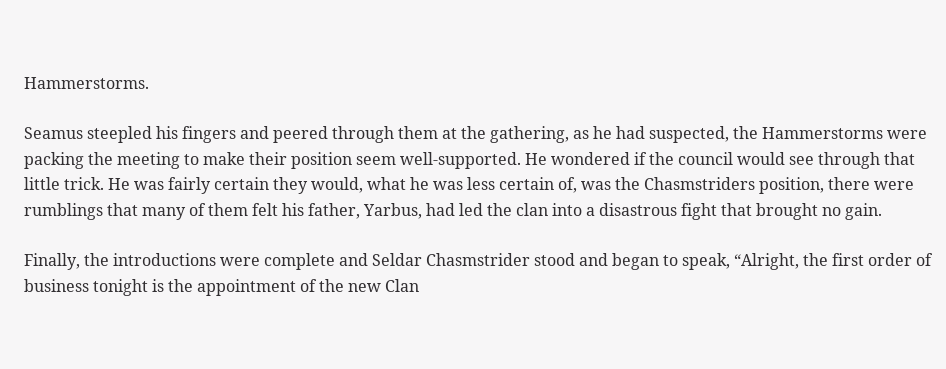Hammerstorms.

Seamus steepled his fingers and peered through them at the gathering, as he had suspected, the Hammerstorms were packing the meeting to make their position seem well-supported. He wondered if the council would see through that little trick. He was fairly certain they would, what he was less certain of, was the Chasmstriders position, there were rumblings that many of them felt his father, Yarbus, had led the clan into a disastrous fight that brought no gain.

Finally, the introductions were complete and Seldar Chasmstrider stood and began to speak, “Alright, the first order of business tonight is the appointment of the new Clan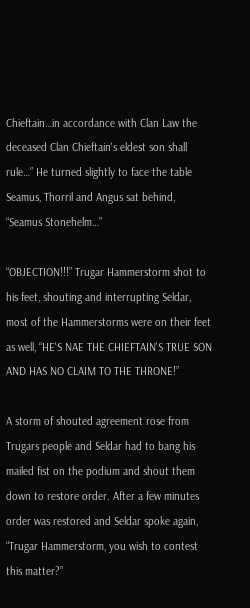Chieftain…in accordance with Clan Law the deceased Clan Chieftain's eldest son shall rule…” He turned slightly to face the table Seamus, Thorril and Angus sat behind, “Seamus Stonehelm…”

“OBJECTION!!!” Trugar Hammerstorm shot to his feet, shouting and interrupting Seldar, most of the Hammerstorms were on their feet as well, “HE'S NAE THE CHIEFTAIN'S TRUE SON AND HAS NO CLAIM TO THE THRONE!”

A storm of shouted agreement rose from Trugars people and Seldar had to bang his mailed fist on the podium and shout them down to restore order. After a few minutes order was restored and Seldar spoke again, “Trugar Hammerstorm, you wish to contest this matter?”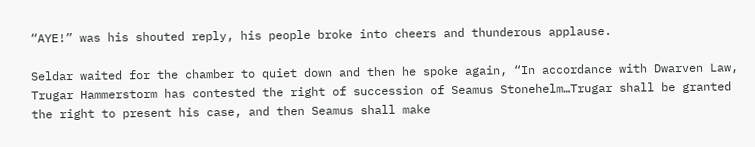“AYE!” was his shouted reply, his people broke into cheers and thunderous applause.

Seldar waited for the chamber to quiet down and then he spoke again, “In accordance with Dwarven Law, Trugar Hammerstorm has contested the right of succession of Seamus Stonehelm…Trugar shall be granted the right to present his case, and then Seamus shall make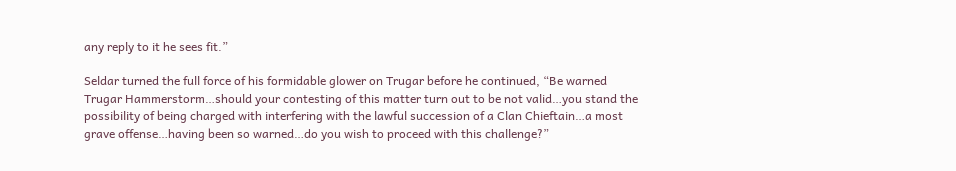any reply to it he sees fit.”

Seldar turned the full force of his formidable glower on Trugar before he continued, “Be warned Trugar Hammerstorm…should your contesting of this matter turn out to be not valid…you stand the possibility of being charged with interfering with the lawful succession of a Clan Chieftain…a most grave offense…having been so warned…do you wish to proceed with this challenge?”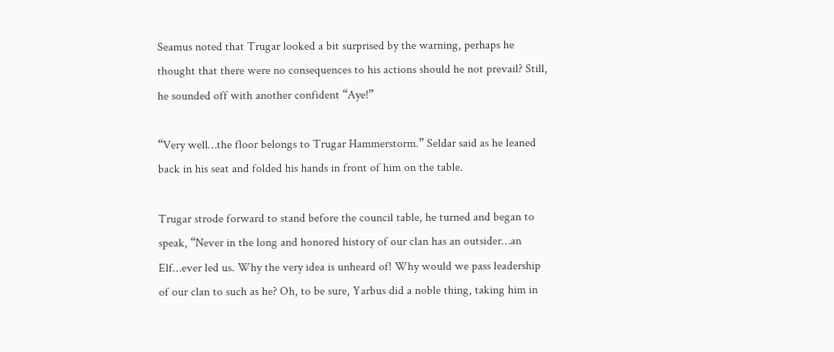Seamus noted that Trugar looked a bit surprised by the warning, perhaps he thought that there were no consequences to his actions should he not prevail? Still, he sounded off with another confident “Aye!”

“Very well…the floor belongs to Trugar Hammerstorm.” Seldar said as he leaned back in his seat and folded his hands in front of him on the table.

Trugar strode forward to stand before the council table, he turned and began to speak, “Never in the long and honored history of our clan has an outsider…an Elf…ever led us. Why the very idea is unheard of! Why would we pass leadership of our clan to such as he? Oh, to be sure, Yarbus did a noble thing, taking him in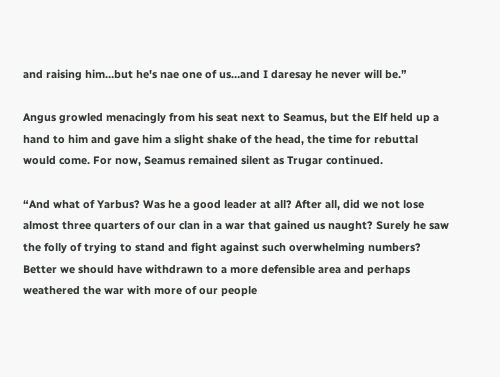and raising him…but he's nae one of us…and I daresay he never will be.”

Angus growled menacingly from his seat next to Seamus, but the Elf held up a hand to him and gave him a slight shake of the head, the time for rebuttal would come. For now, Seamus remained silent as Trugar continued.

“And what of Yarbus? Was he a good leader at all? After all, did we not lose almost three quarters of our clan in a war that gained us naught? Surely he saw the folly of trying to stand and fight against such overwhelming numbers? Better we should have withdrawn to a more defensible area and perhaps weathered the war with more of our people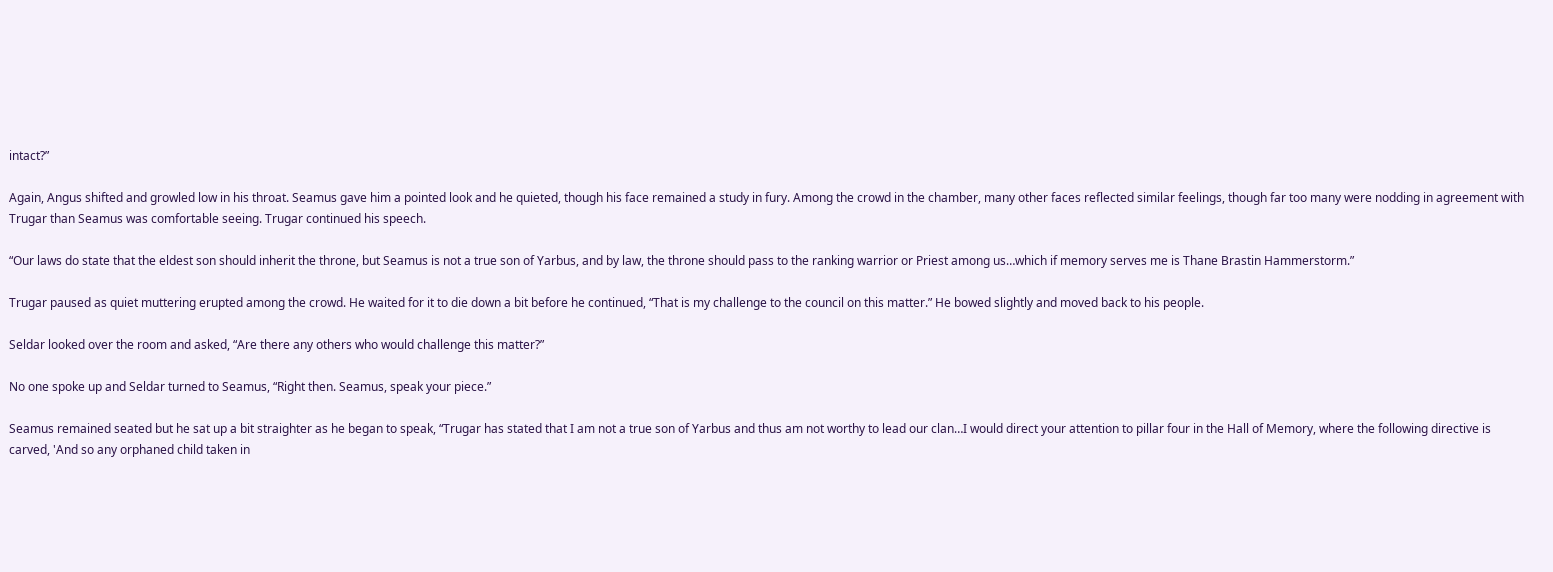intact?”

Again, Angus shifted and growled low in his throat. Seamus gave him a pointed look and he quieted, though his face remained a study in fury. Among the crowd in the chamber, many other faces reflected similar feelings, though far too many were nodding in agreement with Trugar than Seamus was comfortable seeing. Trugar continued his speech.

“Our laws do state that the eldest son should inherit the throne, but Seamus is not a true son of Yarbus, and by law, the throne should pass to the ranking warrior or Priest among us…which if memory serves me is Thane Brastin Hammerstorm.”

Trugar paused as quiet muttering erupted among the crowd. He waited for it to die down a bit before he continued, “That is my challenge to the council on this matter.” He bowed slightly and moved back to his people.

Seldar looked over the room and asked, “Are there any others who would challenge this matter?”

No one spoke up and Seldar turned to Seamus, “Right then. Seamus, speak your piece.”

Seamus remained seated but he sat up a bit straighter as he began to speak, “Trugar has stated that I am not a true son of Yarbus and thus am not worthy to lead our clan…I would direct your attention to pillar four in the Hall of Memory, where the following directive is carved, 'And so any orphaned child taken in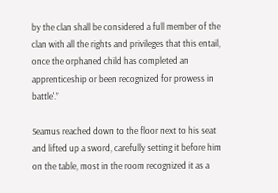by the clan shall be considered a full member of the clan with all the rights and privileges that this entail, once the orphaned child has completed an apprenticeship or been recognized for prowess in battle'.”

Seamus reached down to the floor next to his seat and lifted up a sword, carefully setting it before him on the table, most in the room recognized it as a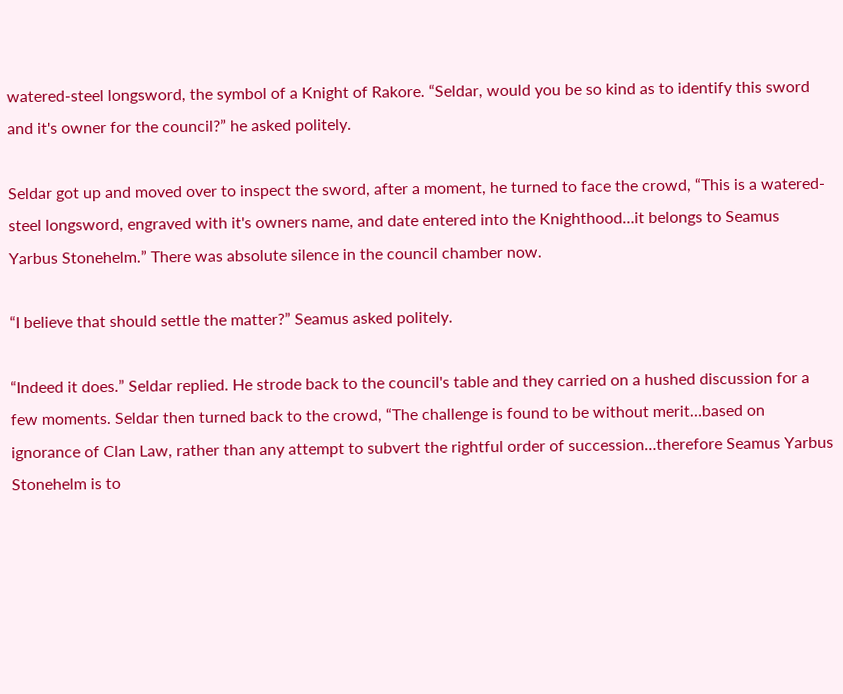watered-steel longsword, the symbol of a Knight of Rakore. “Seldar, would you be so kind as to identify this sword and it's owner for the council?” he asked politely.

Seldar got up and moved over to inspect the sword, after a moment, he turned to face the crowd, “This is a watered-steel longsword, engraved with it's owners name, and date entered into the Knighthood…it belongs to Seamus Yarbus Stonehelm.” There was absolute silence in the council chamber now.

“I believe that should settle the matter?” Seamus asked politely.

“Indeed it does.” Seldar replied. He strode back to the council's table and they carried on a hushed discussion for a few moments. Seldar then turned back to the crowd, “The challenge is found to be without merit…based on ignorance of Clan Law, rather than any attempt to subvert the rightful order of succession…therefore Seamus Yarbus Stonehelm is to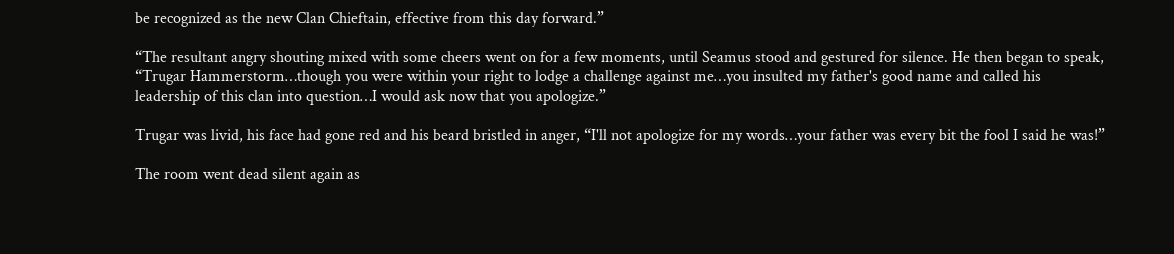be recognized as the new Clan Chieftain, effective from this day forward.”

“The resultant angry shouting mixed with some cheers went on for a few moments, until Seamus stood and gestured for silence. He then began to speak, “Trugar Hammerstorm…though you were within your right to lodge a challenge against me…you insulted my father's good name and called his leadership of this clan into question…I would ask now that you apologize.”

Trugar was livid, his face had gone red and his beard bristled in anger, “I'll not apologize for my words…your father was every bit the fool I said he was!”

The room went dead silent again as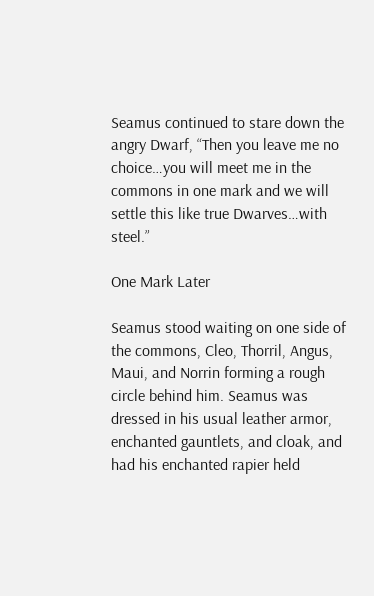Seamus continued to stare down the angry Dwarf, “Then you leave me no choice…you will meet me in the commons in one mark and we will settle this like true Dwarves…with steel.”

One Mark Later

Seamus stood waiting on one side of the commons, Cleo, Thorril, Angus, Maui, and Norrin forming a rough circle behind him. Seamus was dressed in his usual leather armor, enchanted gauntlets, and cloak, and had his enchanted rapier held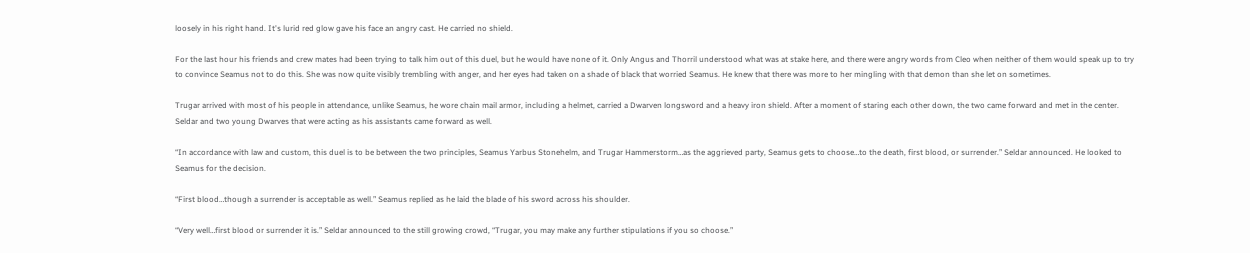loosely in his right hand. It's lurid red glow gave his face an angry cast. He carried no shield.

For the last hour his friends and crew mates had been trying to talk him out of this duel, but he would have none of it. Only Angus and Thorril understood what was at stake here, and there were angry words from Cleo when neither of them would speak up to try to convince Seamus not to do this. She was now quite visibly trembling with anger, and her eyes had taken on a shade of black that worried Seamus. He knew that there was more to her mingling with that demon than she let on sometimes.

Trugar arrived with most of his people in attendance, unlike Seamus, he wore chain mail armor, including a helmet, carried a Dwarven longsword and a heavy iron shield. After a moment of staring each other down, the two came forward and met in the center. Seldar and two young Dwarves that were acting as his assistants came forward as well.

“In accordance with law and custom, this duel is to be between the two principles, Seamus Yarbus Stonehelm, and Trugar Hammerstorm…as the aggrieved party, Seamus gets to choose…to the death, first blood, or surrender.” Seldar announced. He looked to Seamus for the decision.

“First blood…though a surrender is acceptable as well.” Seamus replied as he laid the blade of his sword across his shoulder.

“Very well…first blood or surrender it is.” Seldar announced to the still growing crowd, “Trugar, you may make any further stipulations if you so choose.”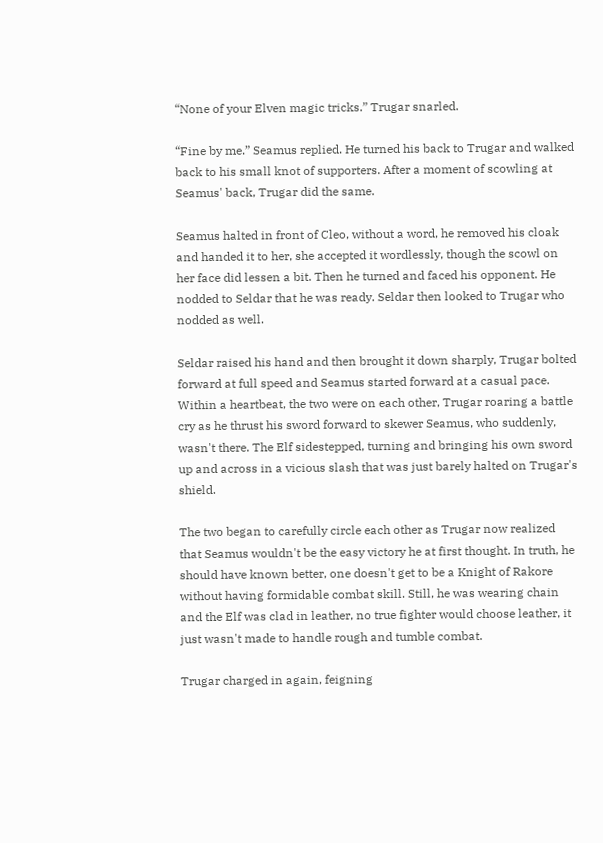“None of your Elven magic tricks.” Trugar snarled.

“Fine by me.” Seamus replied. He turned his back to Trugar and walked back to his small knot of supporters. After a moment of scowling at Seamus' back, Trugar did the same.

Seamus halted in front of Cleo, without a word, he removed his cloak and handed it to her, she accepted it wordlessly, though the scowl on her face did lessen a bit. Then he turned and faced his opponent. He nodded to Seldar that he was ready. Seldar then looked to Trugar who nodded as well.

Seldar raised his hand and then brought it down sharply, Trugar bolted forward at full speed and Seamus started forward at a casual pace. Within a heartbeat, the two were on each other, Trugar roaring a battle cry as he thrust his sword forward to skewer Seamus, who suddenly, wasn't there. The Elf sidestepped, turning and bringing his own sword up and across in a vicious slash that was just barely halted on Trugar's shield.

The two began to carefully circle each other as Trugar now realized that Seamus wouldn't be the easy victory he at first thought. In truth, he should have known better, one doesn't get to be a Knight of Rakore without having formidable combat skill. Still, he was wearing chain and the Elf was clad in leather, no true fighter would choose leather, it just wasn't made to handle rough and tumble combat.

Trugar charged in again, feigning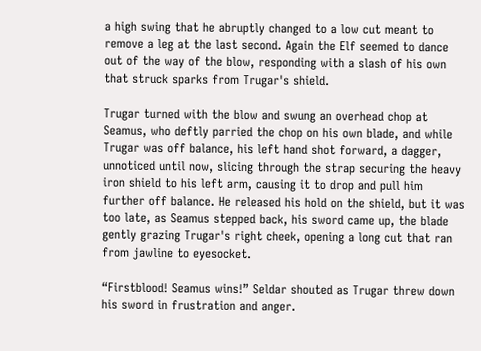a high swing that he abruptly changed to a low cut meant to remove a leg at the last second. Again the Elf seemed to dance out of the way of the blow, responding with a slash of his own that struck sparks from Trugar's shield.

Trugar turned with the blow and swung an overhead chop at Seamus, who deftly parried the chop on his own blade, and while Trugar was off balance, his left hand shot forward, a dagger, unnoticed until now, slicing through the strap securing the heavy iron shield to his left arm, causing it to drop and pull him further off balance. He released his hold on the shield, but it was too late, as Seamus stepped back, his sword came up, the blade gently grazing Trugar's right cheek, opening a long cut that ran from jawline to eyesocket.

“Firstblood! Seamus wins!” Seldar shouted as Trugar threw down his sword in frustration and anger.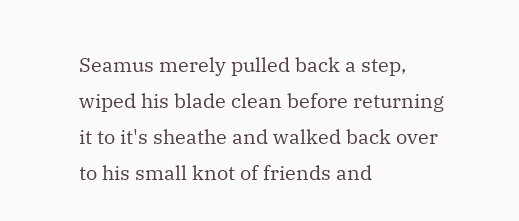Seamus merely pulled back a step, wiped his blade clean before returning it to it's sheathe and walked back over to his small knot of friends and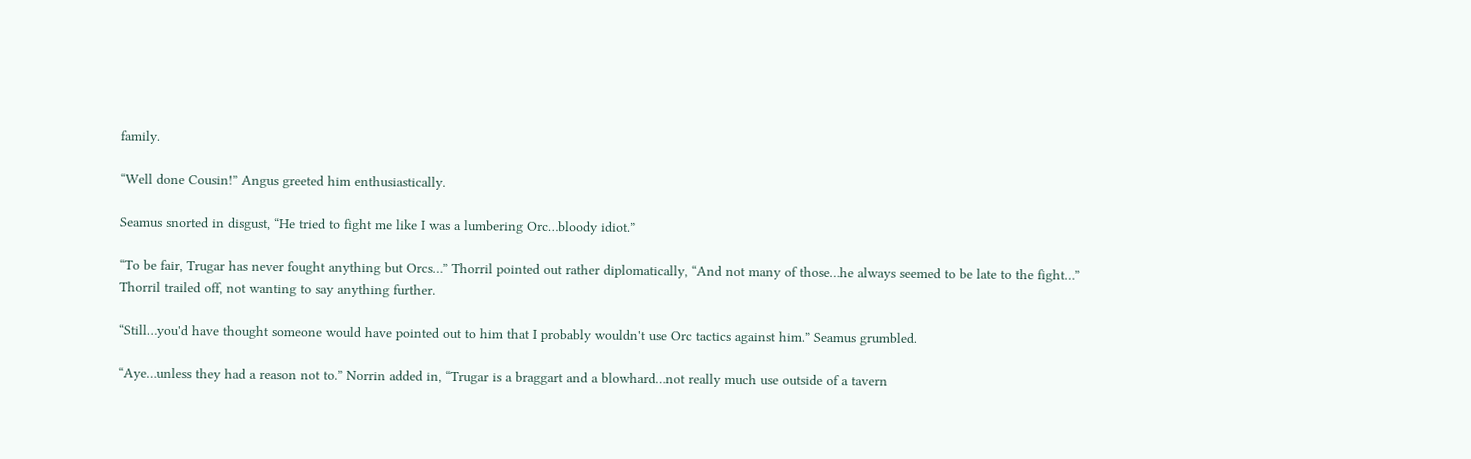family.

“Well done Cousin!” Angus greeted him enthusiastically.

Seamus snorted in disgust, “He tried to fight me like I was a lumbering Orc…bloody idiot.”

“To be fair, Trugar has never fought anything but Orcs…” Thorril pointed out rather diplomatically, “And not many of those…he always seemed to be late to the fight…” Thorril trailed off, not wanting to say anything further.

“Still…you'd have thought someone would have pointed out to him that I probably wouldn't use Orc tactics against him.” Seamus grumbled.

“Aye…unless they had a reason not to.” Norrin added in, “Trugar is a braggart and a blowhard…not really much use outside of a tavern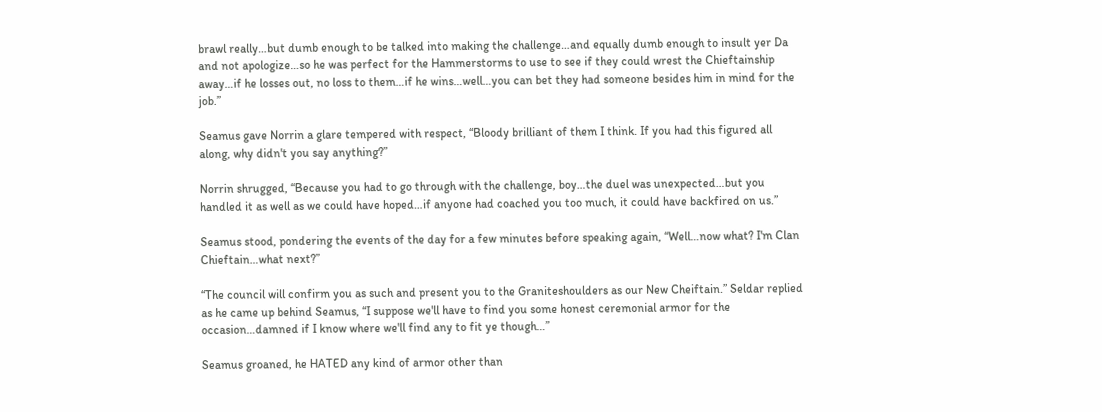brawl really…but dumb enough to be talked into making the challenge…and equally dumb enough to insult yer Da and not apologize…so he was perfect for the Hammerstorms to use to see if they could wrest the Chieftainship away…if he losses out, no loss to them…if he wins…well…you can bet they had someone besides him in mind for the job.”

Seamus gave Norrin a glare tempered with respect, “Bloody brilliant of them I think. If you had this figured all along, why didn't you say anything?”

Norrin shrugged, “Because you had to go through with the challenge, boy…the duel was unexpected…but you handled it as well as we could have hoped…if anyone had coached you too much, it could have backfired on us.”

Seamus stood, pondering the events of the day for a few minutes before speaking again, “Well…now what? I'm Clan Chieftain…what next?”

“The council will confirm you as such and present you to the Graniteshoulders as our New Cheiftain.” Seldar replied as he came up behind Seamus, “I suppose we'll have to find you some honest ceremonial armor for the occasion…damned if I know where we'll find any to fit ye though…”

Seamus groaned, he HATED any kind of armor other than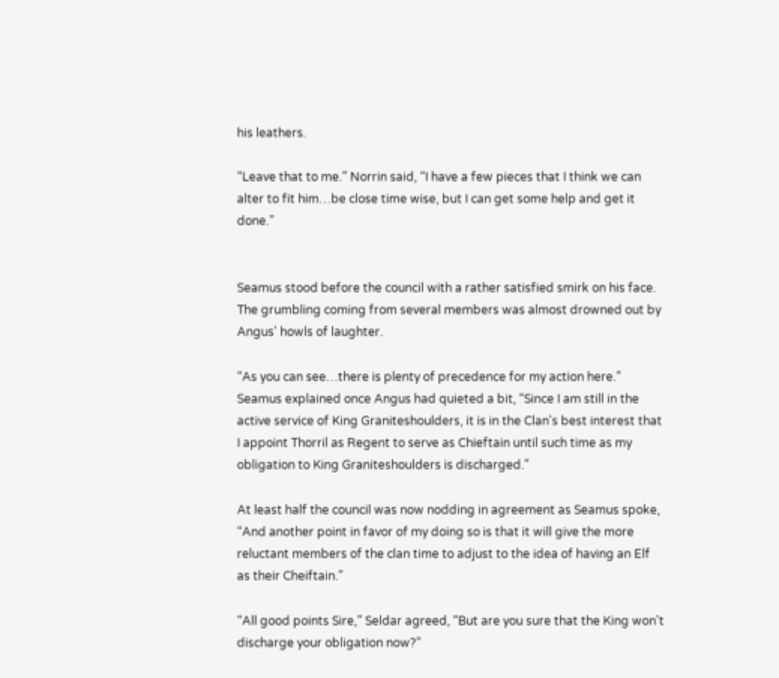his leathers.

“Leave that to me.” Norrin said, “I have a few pieces that I think we can alter to fit him…be close time wise, but I can get some help and get it done.”


Seamus stood before the council with a rather satisfied smirk on his face. The grumbling coming from several members was almost drowned out by Angus' howls of laughter.

“As you can see…there is plenty of precedence for my action here.” Seamus explained once Angus had quieted a bit, “Since I am still in the active service of King Graniteshoulders, it is in the Clan's best interest that I appoint Thorril as Regent to serve as Chieftain until such time as my obligation to King Graniteshoulders is discharged.”

At least half the council was now nodding in agreement as Seamus spoke, “And another point in favor of my doing so is that it will give the more reluctant members of the clan time to adjust to the idea of having an Elf as their Cheiftain.”

“All good points Sire,” Seldar agreed, “But are you sure that the King won't discharge your obligation now?”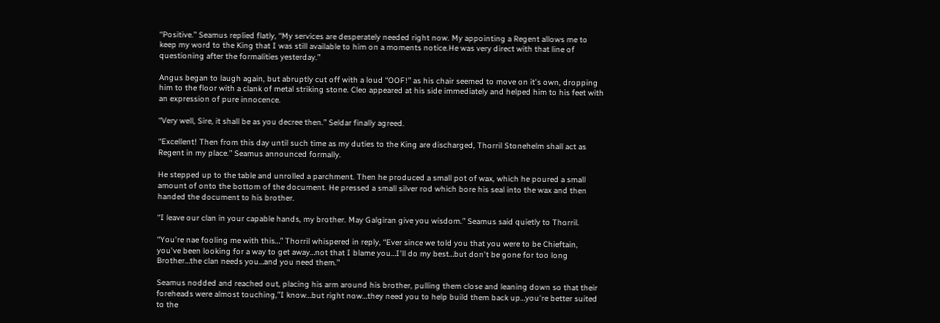“Positive.” Seamus replied flatly, “My services are desperately needed right now. My appointing a Regent allows me to keep my word to the King that I was still available to him on a moments notice.He was very direct with that line of questioning after the formalities yesterday.”

Angus began to laugh again, but abruptly cut off with a loud “OOF!” as his chair seemed to move on it's own, dropping him to the floor with a clank of metal striking stone. Cleo appeared at his side immediately and helped him to his feet with an expression of pure innocence.

“Very well, Sire, it shall be as you decree then.” Seldar finally agreed.

“Excellent! Then from this day until such time as my duties to the King are discharged, Thorril Stonehelm shall act as Regent in my place.” Seamus announced formally.

He stepped up to the table and unrolled a parchment. Then he produced a small pot of wax, which he poured a small amount of onto the bottom of the document. He pressed a small silver rod which bore his seal into the wax and then handed the document to his brother.

“I leave our clan in your capable hands, my brother. May Galgiran give you wisdom.” Seamus said quietly to Thorril.

“You're nae fooling me with this…” Thorril whispered in reply, “Ever since we told you that you were to be Chieftain, you've been looking for a way to get away…not that I blame you…I'll do my best…but don't be gone for too long Brother…the clan needs you…and you need them.”

Seamus nodded and reached out, placing his arm around his brother, pulling them close and leaning down so that their foreheads were almost touching,”I know…but right now…they need you to help build them back up…you're better suited to the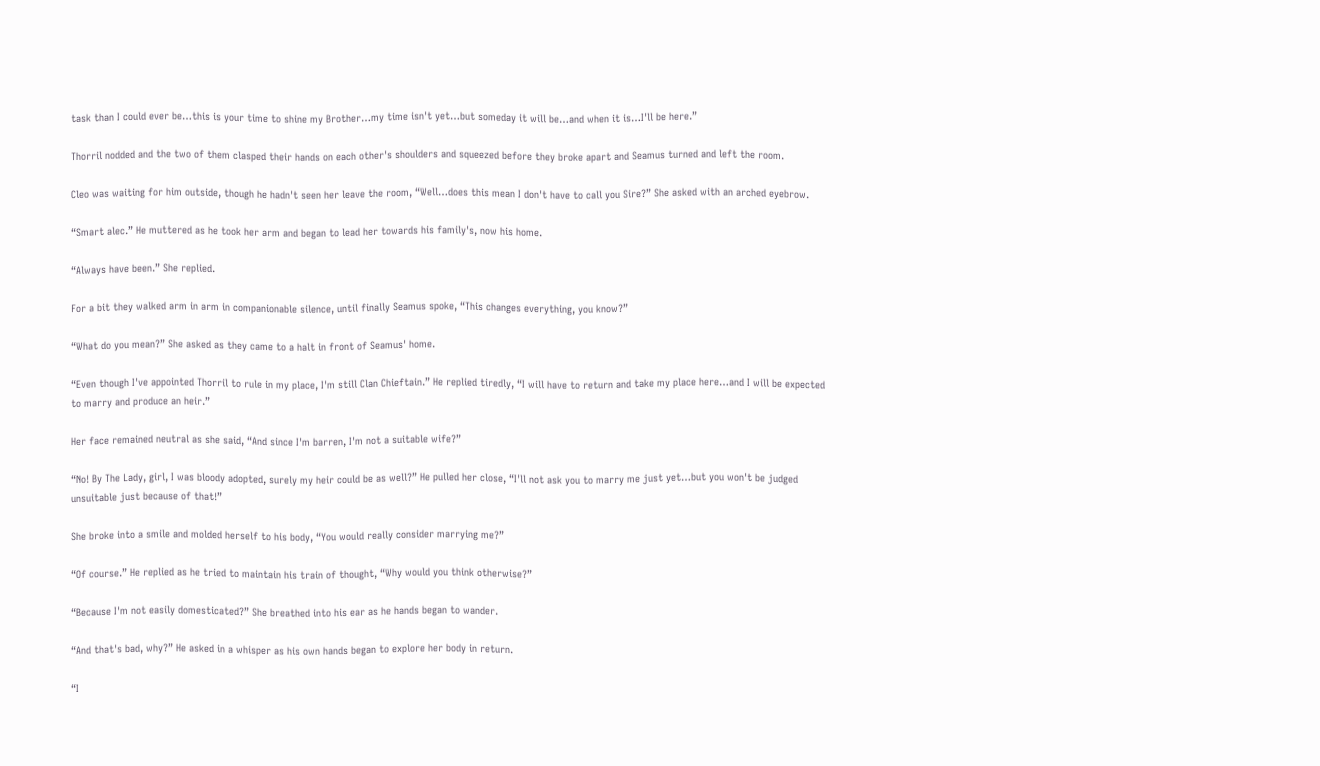task than I could ever be…this is your time to shine my Brother…my time isn't yet…but someday it will be…and when it is…I'll be here.”

Thorril nodded and the two of them clasped their hands on each other's shoulders and squeezed before they broke apart and Seamus turned and left the room.

Cleo was waiting for him outside, though he hadn't seen her leave the room, “Well…does this mean I don't have to call you Sire?” She asked with an arched eyebrow.

“Smart alec.” He muttered as he took her arm and began to lead her towards his family's, now his home.

“Always have been.” She replied.

For a bit they walked arm in arm in companionable silence, until finally Seamus spoke, “This changes everything, you know?”

“What do you mean?” She asked as they came to a halt in front of Seamus' home.

“Even though I've appointed Thorril to rule in my place, I'm still Clan Chieftain.” He replied tiredly, “I will have to return and take my place here…and I will be expected to marry and produce an heir.”

Her face remained neutral as she said, “And since I'm barren, I'm not a suitable wife?”

“No! By The Lady, girl, I was bloody adopted, surely my heir could be as well?” He pulled her close, “I'll not ask you to marry me just yet…but you won't be judged unsuitable just because of that!”

She broke into a smile and molded herself to his body, “You would really consider marrying me?”

“Of course.” He replied as he tried to maintain his train of thought, “Why would you think otherwise?”

“Because I'm not easily domesticated?” She breathed into his ear as he hands began to wander.

“And that's bad, why?” He asked in a whisper as his own hands began to explore her body in return.

“I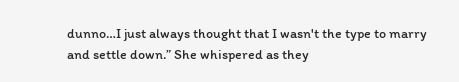dunno…I just always thought that I wasn't the type to marry and settle down.” She whispered as they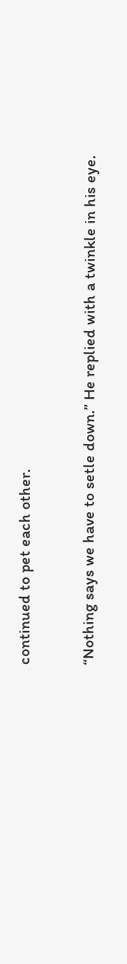continued to pet each other.

“Nothing says we have to setle down.” He replied with a twinkle in his eye.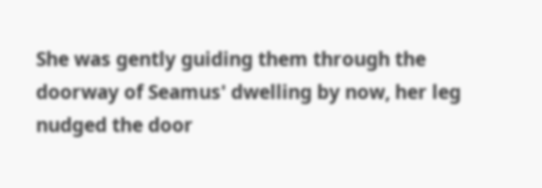She was gently guiding them through the doorway of Seamus' dwelling by now, her leg nudged the door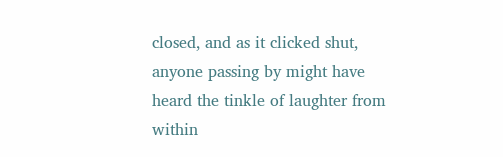closed, and as it clicked shut, anyone passing by might have heard the tinkle of laughter from within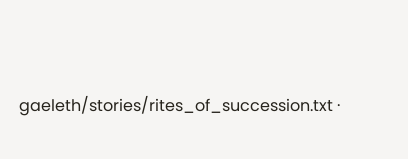gaeleth/stories/rites_of_succession.txt ·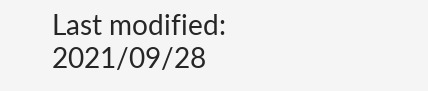Last modified: 2021/09/28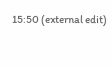15:50 (external edit)